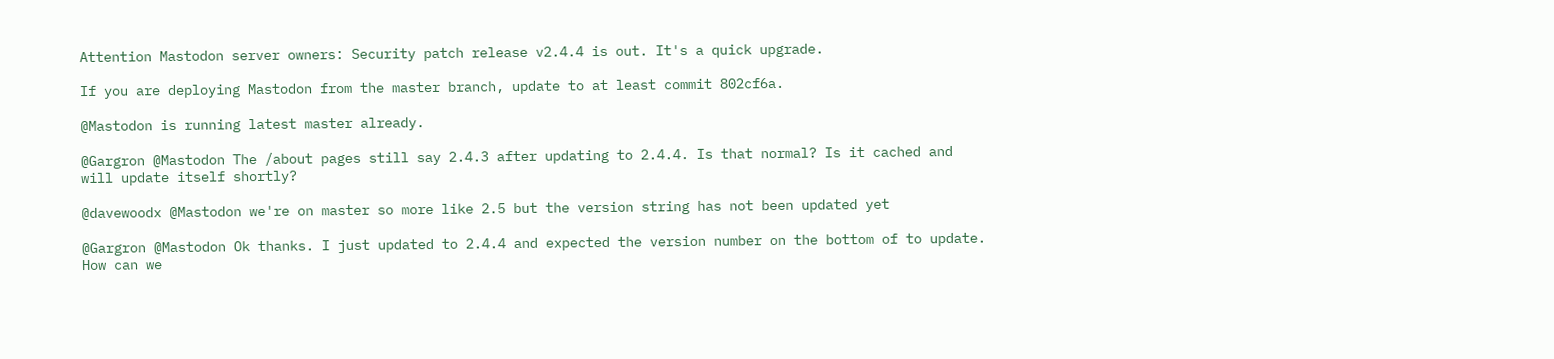Attention Mastodon server owners: Security patch release v2.4.4 is out. It's a quick upgrade.

If you are deploying Mastodon from the master branch, update to at least commit 802cf6a.

@Mastodon is running latest master already.

@Gargron @Mastodon The /about pages still say 2.4.3 after updating to 2.4.4. Is that normal? Is it cached and will update itself shortly?

@davewoodx @Mastodon we're on master so more like 2.5 but the version string has not been updated yet

@Gargron @Mastodon Ok thanks. I just updated to 2.4.4 and expected the version number on the bottom of to update. How can we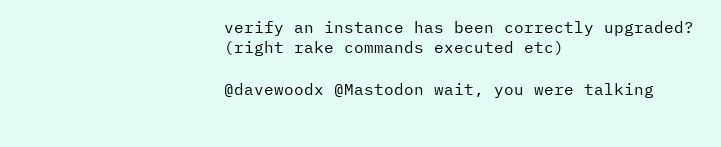verify an instance has been correctly upgraded? (right rake commands executed etc)

@davewoodx @Mastodon wait, you were talking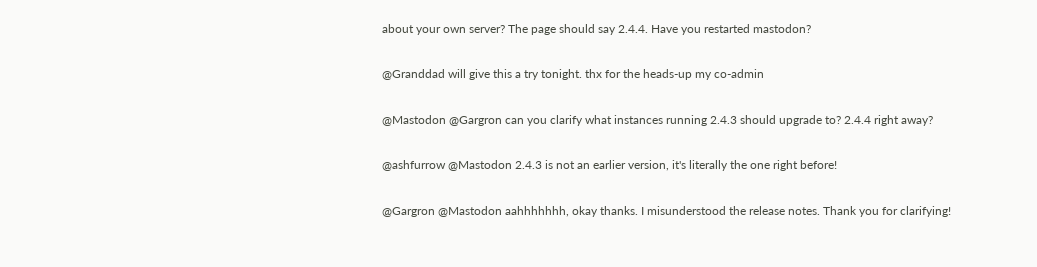about your own server? The page should say 2.4.4. Have you restarted mastodon?

@Granddad will give this a try tonight. thx for the heads-up my co-admin

@Mastodon @Gargron can you clarify what instances running 2.4.3 should upgrade to? 2.4.4 right away?

@ashfurrow @Mastodon 2.4.3 is not an earlier version, it's literally the one right before!

@Gargron @Mastodon aahhhhhhh, okay thanks. I misunderstood the release notes. Thank you for clarifying!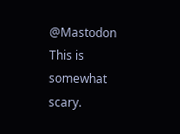@Mastodon This is somewhat scary.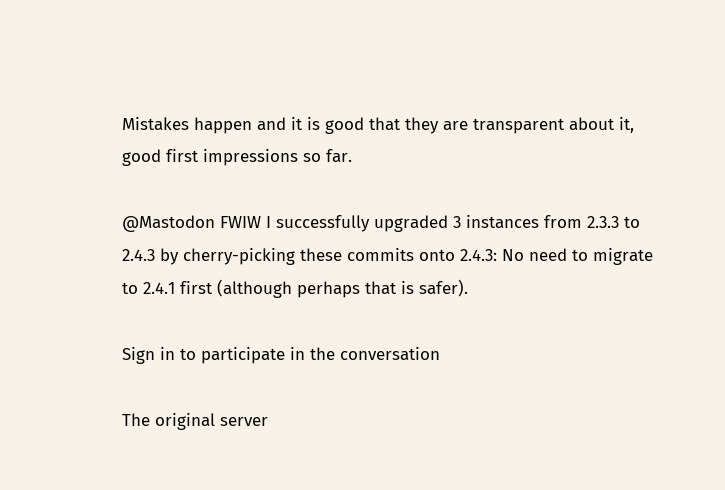Mistakes happen and it is good that they are transparent about it, good first impressions so far.

@Mastodon FWIW I successfully upgraded 3 instances from 2.3.3 to 2.4.3 by cherry-picking these commits onto 2.4.3: No need to migrate to 2.4.1 first (although perhaps that is safer).

Sign in to participate in the conversation

The original server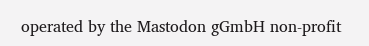operated by the Mastodon gGmbH non-profit